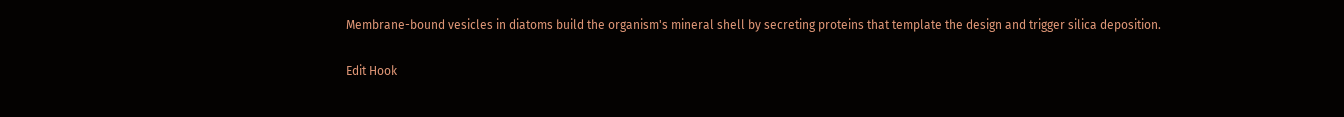Membrane-bound vesicles in diatoms build the organism's mineral shell by secreting proteins that template the design and trigger silica deposition.

Edit Hook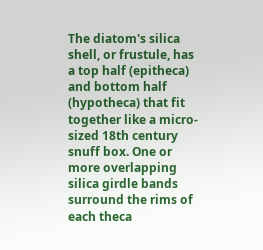The diatom's silica shell, or frustule, has a top half (epitheca) and bottom half (hypotheca) that fit together like a micro-sized 18th century snuff box. One or more overlapping silica girdle bands surround the rims of each theca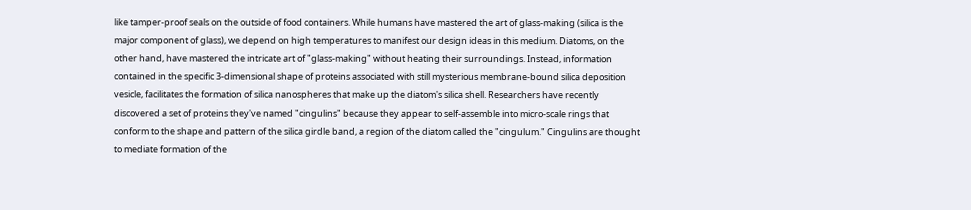like tamper-proof seals on the outside of food containers. While humans have mastered the art of glass-making (silica is the major component of glass), we depend on high temperatures to manifest our design ideas in this medium. Diatoms, on the other hand, have mastered the intricate art of "glass-making" without heating their surroundings. Instead, information contained in the specific 3-dimensional shape of proteins associated with still mysterious membrane-bound silica deposition vesicle, facilitates the formation of silica nanospheres that make up the diatom's silica shell. Researchers have recently discovered a set of proteins they've named "cingulins" because they appear to self-assemble into micro-scale rings that conform to the shape and pattern of the silica girdle band, a region of the diatom called the "cingulum." Cingulins are thought to mediate formation of the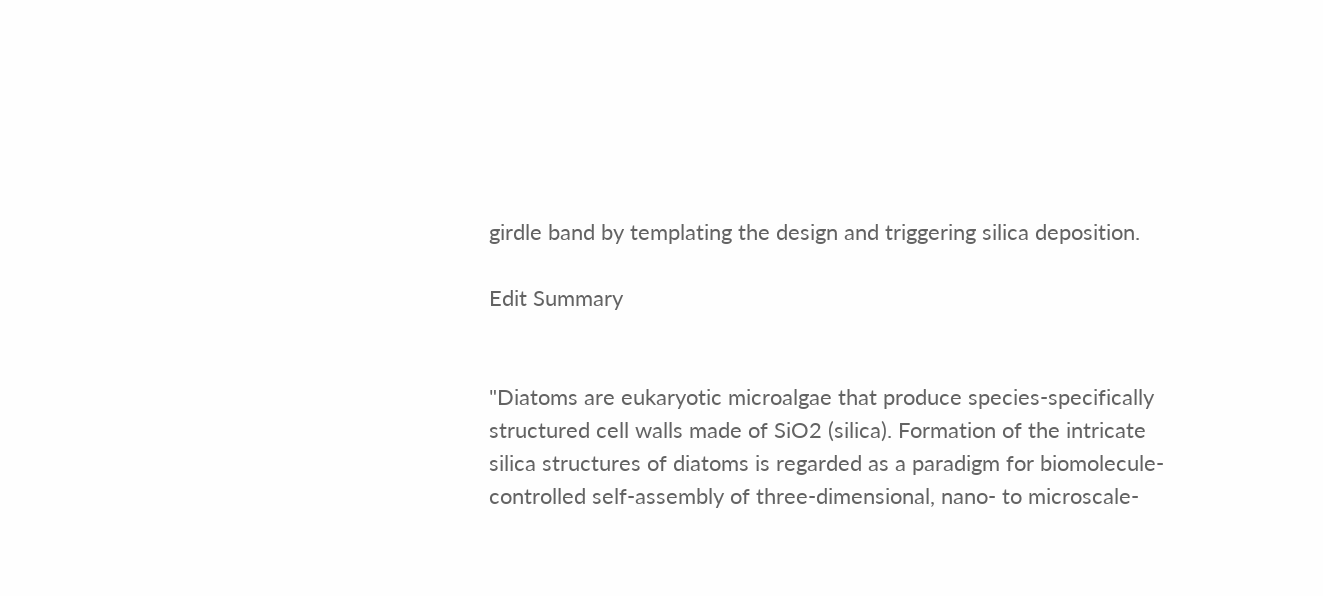girdle band by templating the design and triggering silica deposition.

Edit Summary


"Diatoms are eukaryotic microalgae that produce species-specifically structured cell walls made of SiO2 (silica). Formation of the intricate silica structures of diatoms is regarded as a paradigm for biomolecule-controlled self-assembly of three-dimensional, nano- to microscale-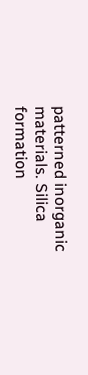patterned inorganic materials. Silica formation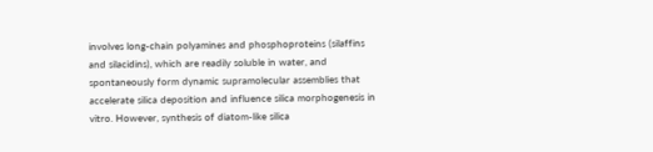involves long-chain polyamines and phosphoproteins (silaffins and silacidins), which are readily soluble in water, and spontaneously form dynamic supramolecular assemblies that accelerate silica deposition and influence silica morphogenesis in vitro. However, synthesis of diatom-like silica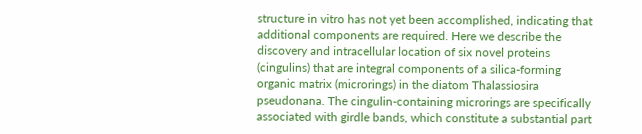structure in vitro has not yet been accomplished, indicating that additional components are required. Here we describe the discovery and intracellular location of six novel proteins (cingulins) that are integral components of a silica-forming organic matrix (microrings) in the diatom Thalassiosira pseudonana. The cingulin-containing microrings are specifically associated with girdle bands, which constitute a substantial part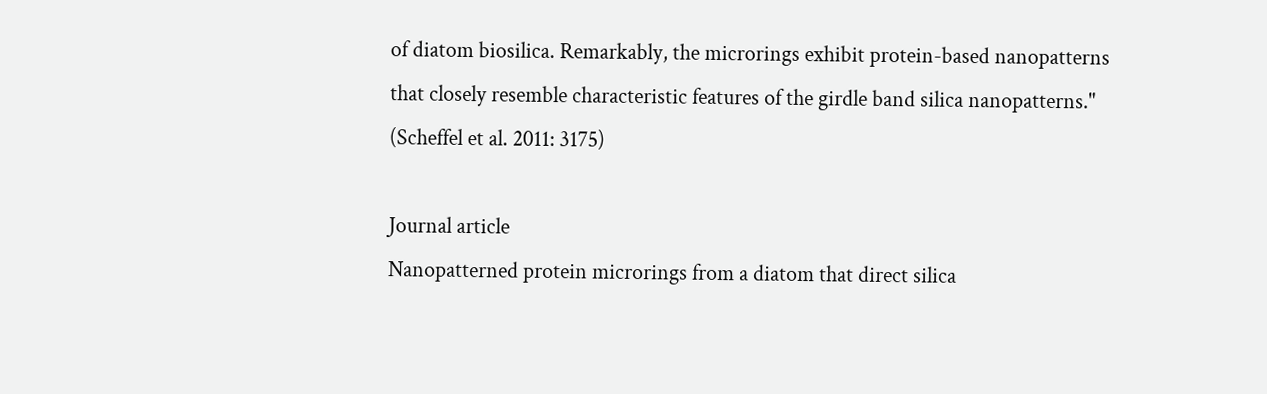of diatom biosilica. Remarkably, the microrings exhibit protein-based nanopatterns that closely resemble characteristic features of the girdle band silica nanopatterns." (Scheffel et al. 2011: 3175)

Journal article
Nanopatterned protein microrings from a diatom that direct silica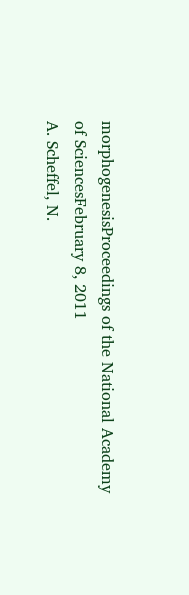morphogenesisProceedings of the National Academy of SciencesFebruary 8, 2011
A. Scheffel, N.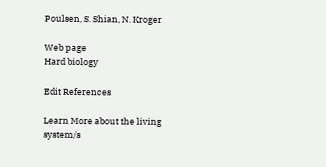Poulsen, S. Shian, N. Kroger

Web page
Hard biology

Edit References

Learn More about the living system/s